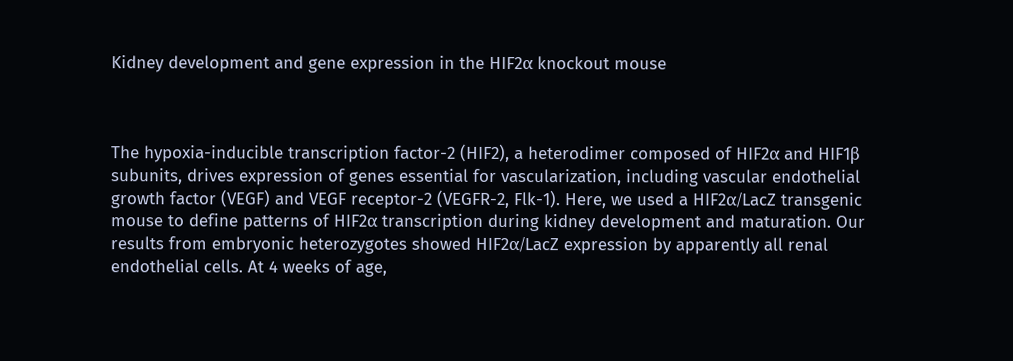Kidney development and gene expression in the HIF2α knockout mouse



The hypoxia-inducible transcription factor-2 (HIF2), a heterodimer composed of HIF2α and HIF1β subunits, drives expression of genes essential for vascularization, including vascular endothelial growth factor (VEGF) and VEGF receptor-2 (VEGFR-2, Flk-1). Here, we used a HIF2α/LacZ transgenic mouse to define patterns of HIF2α transcription during kidney development and maturation. Our results from embryonic heterozygotes showed HIF2α/LacZ expression by apparently all renal endothelial cells. At 4 weeks of age,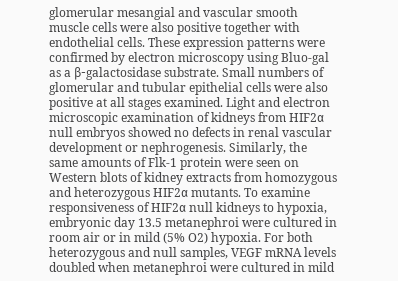glomerular mesangial and vascular smooth muscle cells were also positive together with endothelial cells. These expression patterns were confirmed by electron microscopy using Bluo-gal as a β-galactosidase substrate. Small numbers of glomerular and tubular epithelial cells were also positive at all stages examined. Light and electron microscopic examination of kidneys from HIF2α null embryos showed no defects in renal vascular development or nephrogenesis. Similarly, the same amounts of Flk-1 protein were seen on Western blots of kidney extracts from homozygous and heterozygous HIF2α mutants. To examine responsiveness of HIF2α null kidneys to hypoxia, embryonic day 13.5 metanephroi were cultured in room air or in mild (5% O2) hypoxia. For both heterozygous and null samples, VEGF mRNA levels doubled when metanephroi were cultured in mild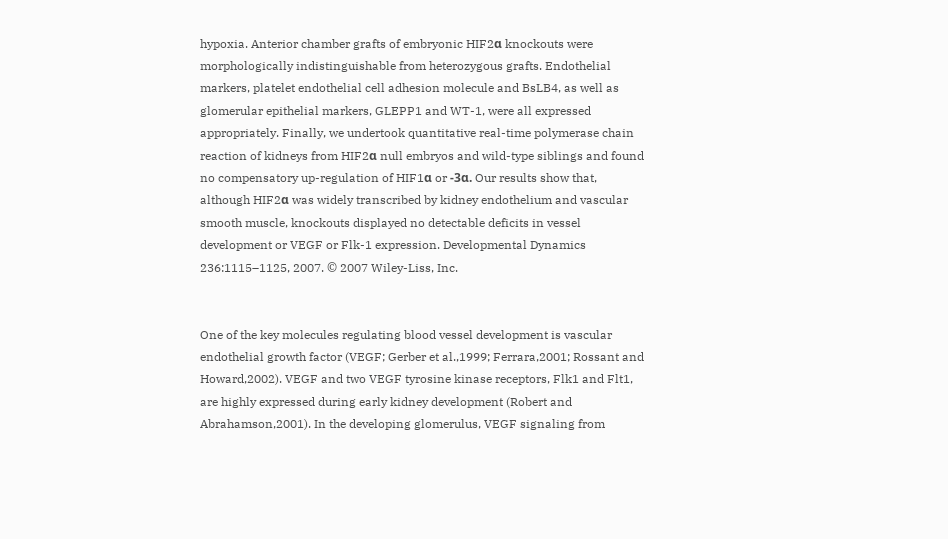hypoxia. Anterior chamber grafts of embryonic HIF2α knockouts were morphologically indistinguishable from heterozygous grafts. Endothelial markers, platelet endothelial cell adhesion molecule and BsLB4, as well as glomerular epithelial markers, GLEPP1 and WT-1, were all expressed appropriately. Finally, we undertook quantitative real-time polymerase chain reaction of kidneys from HIF2α null embryos and wild-type siblings and found no compensatory up-regulation of HIF1α or -3α. Our results show that, although HIF2α was widely transcribed by kidney endothelium and vascular smooth muscle, knockouts displayed no detectable deficits in vessel development or VEGF or Flk-1 expression. Developmental Dynamics 236:1115–1125, 2007. © 2007 Wiley-Liss, Inc.


One of the key molecules regulating blood vessel development is vascular endothelial growth factor (VEGF; Gerber et al.,1999; Ferrara,2001; Rossant and Howard,2002). VEGF and two VEGF tyrosine kinase receptors, Flk1 and Flt1, are highly expressed during early kidney development (Robert and Abrahamson,2001). In the developing glomerulus, VEGF signaling from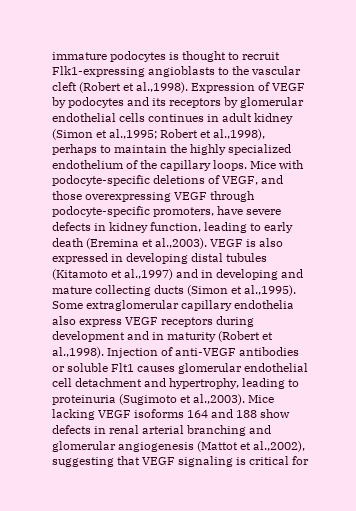immature podocytes is thought to recruit Flk1-expressing angioblasts to the vascular cleft (Robert et al.,1998). Expression of VEGF by podocytes and its receptors by glomerular endothelial cells continues in adult kidney (Simon et al.,1995; Robert et al.,1998), perhaps to maintain the highly specialized endothelium of the capillary loops. Mice with podocyte-specific deletions of VEGF, and those overexpressing VEGF through podocyte-specific promoters, have severe defects in kidney function, leading to early death (Eremina et al.,2003). VEGF is also expressed in developing distal tubules (Kitamoto et al.,1997) and in developing and mature collecting ducts (Simon et al.,1995). Some extraglomerular capillary endothelia also express VEGF receptors during development and in maturity (Robert et al.,1998). Injection of anti-VEGF antibodies or soluble Flt1 causes glomerular endothelial cell detachment and hypertrophy, leading to proteinuria (Sugimoto et al.,2003). Mice lacking VEGF isoforms 164 and 188 show defects in renal arterial branching and glomerular angiogenesis (Mattot et al.,2002), suggesting that VEGF signaling is critical for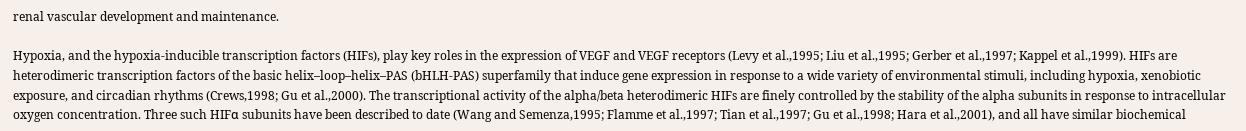renal vascular development and maintenance.

Hypoxia, and the hypoxia-inducible transcription factors (HIFs), play key roles in the expression of VEGF and VEGF receptors (Levy et al.,1995; Liu et al.,1995; Gerber et al.,1997; Kappel et al.,1999). HIFs are heterodimeric transcription factors of the basic helix–loop–helix–PAS (bHLH-PAS) superfamily that induce gene expression in response to a wide variety of environmental stimuli, including hypoxia, xenobiotic exposure, and circadian rhythms (Crews,1998; Gu et al.,2000). The transcriptional activity of the alpha/beta heterodimeric HIFs are finely controlled by the stability of the alpha subunits in response to intracellular oxygen concentration. Three such HIFα subunits have been described to date (Wang and Semenza,1995; Flamme et al.,1997; Tian et al.,1997; Gu et al.,1998; Hara et al.,2001), and all have similar biochemical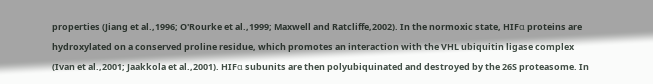properties (Jiang et al.,1996; O'Rourke et al.,1999; Maxwell and Ratcliffe,2002). In the normoxic state, HIFα proteins are hydroxylated on a conserved proline residue, which promotes an interaction with the VHL ubiquitin ligase complex (Ivan et al.,2001; Jaakkola et al.,2001). HIFα subunits are then polyubiquinated and destroyed by the 26S proteasome. In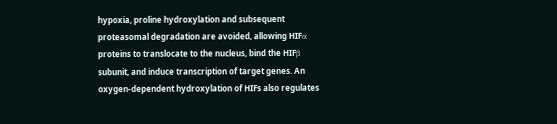hypoxia, proline hydroxylation and subsequent proteasomal degradation are avoided, allowing HIFα proteins to translocate to the nucleus, bind the HIFβ subunit, and induce transcription of target genes. An oxygen-dependent hydroxylation of HIFs also regulates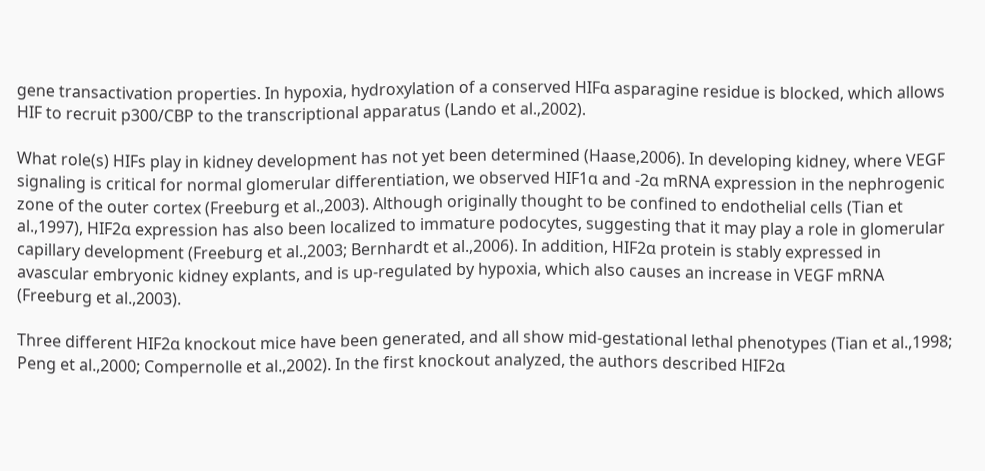gene transactivation properties. In hypoxia, hydroxylation of a conserved HIFα asparagine residue is blocked, which allows HIF to recruit p300/CBP to the transcriptional apparatus (Lando et al.,2002).

What role(s) HIFs play in kidney development has not yet been determined (Haase,2006). In developing kidney, where VEGF signaling is critical for normal glomerular differentiation, we observed HIF1α and -2α mRNA expression in the nephrogenic zone of the outer cortex (Freeburg et al.,2003). Although originally thought to be confined to endothelial cells (Tian et al.,1997), HIF2α expression has also been localized to immature podocytes, suggesting that it may play a role in glomerular capillary development (Freeburg et al.,2003; Bernhardt et al.,2006). In addition, HIF2α protein is stably expressed in avascular embryonic kidney explants, and is up-regulated by hypoxia, which also causes an increase in VEGF mRNA (Freeburg et al.,2003).

Three different HIF2α knockout mice have been generated, and all show mid-gestational lethal phenotypes (Tian et al.,1998; Peng et al.,2000; Compernolle et al.,2002). In the first knockout analyzed, the authors described HIF2α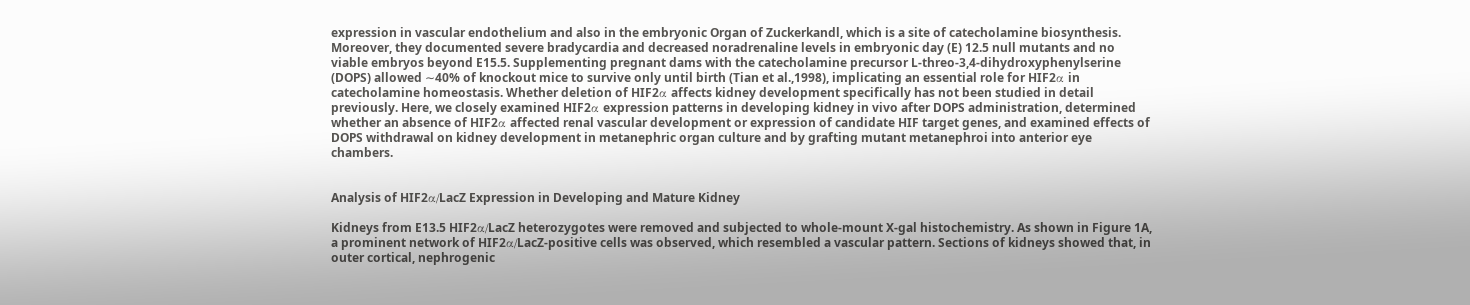expression in vascular endothelium and also in the embryonic Organ of Zuckerkandl, which is a site of catecholamine biosynthesis. Moreover, they documented severe bradycardia and decreased noradrenaline levels in embryonic day (E) 12.5 null mutants and no viable embryos beyond E15.5. Supplementing pregnant dams with the catecholamine precursor L-threo-3,4-dihydroxyphenylserine (DOPS) allowed ∼40% of knockout mice to survive only until birth (Tian et al.,1998), implicating an essential role for HIF2α in catecholamine homeostasis. Whether deletion of HIF2α affects kidney development specifically has not been studied in detail previously. Here, we closely examined HIF2α expression patterns in developing kidney in vivo after DOPS administration, determined whether an absence of HIF2α affected renal vascular development or expression of candidate HIF target genes, and examined effects of DOPS withdrawal on kidney development in metanephric organ culture and by grafting mutant metanephroi into anterior eye chambers.


Analysis of HIF2α/LacZ Expression in Developing and Mature Kidney

Kidneys from E13.5 HIF2α/LacZ heterozygotes were removed and subjected to whole-mount X-gal histochemistry. As shown in Figure 1A, a prominent network of HIF2α/LacZ-positive cells was observed, which resembled a vascular pattern. Sections of kidneys showed that, in outer cortical, nephrogenic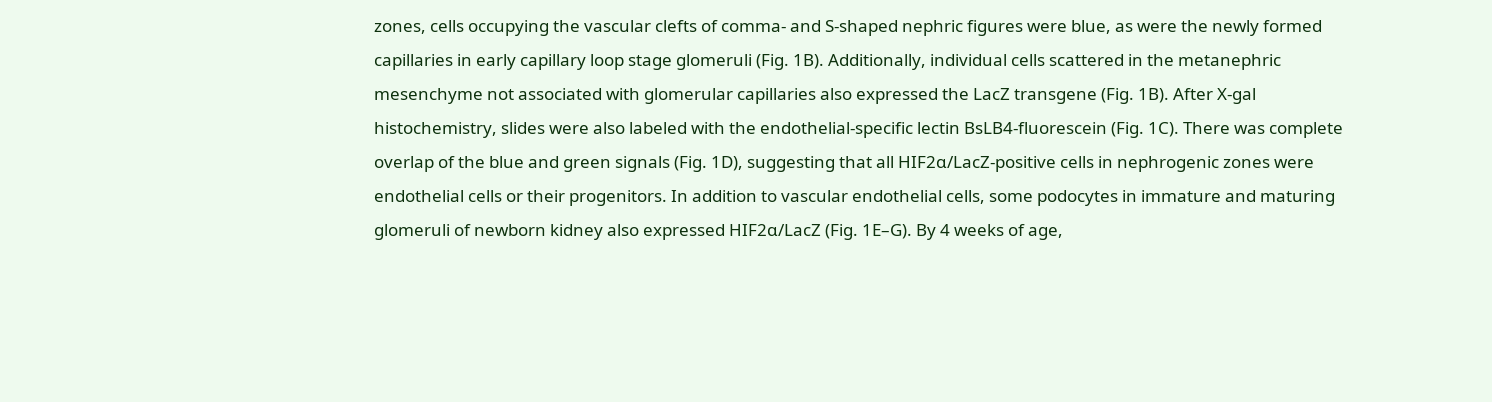zones, cells occupying the vascular clefts of comma- and S-shaped nephric figures were blue, as were the newly formed capillaries in early capillary loop stage glomeruli (Fig. 1B). Additionally, individual cells scattered in the metanephric mesenchyme not associated with glomerular capillaries also expressed the LacZ transgene (Fig. 1B). After X-gal histochemistry, slides were also labeled with the endothelial-specific lectin BsLB4-fluorescein (Fig. 1C). There was complete overlap of the blue and green signals (Fig. 1D), suggesting that all HIF2α/LacZ-positive cells in nephrogenic zones were endothelial cells or their progenitors. In addition to vascular endothelial cells, some podocytes in immature and maturing glomeruli of newborn kidney also expressed HIF2α/LacZ (Fig. 1E–G). By 4 weeks of age,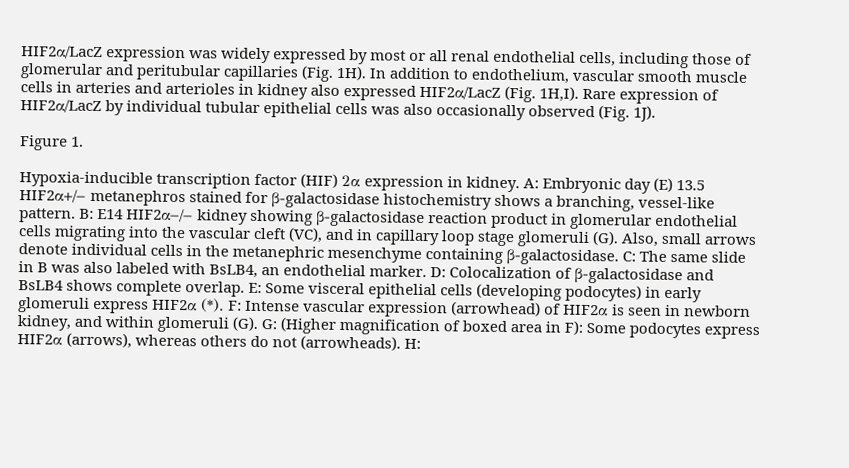HIF2α/LacZ expression was widely expressed by most or all renal endothelial cells, including those of glomerular and peritubular capillaries (Fig. 1H). In addition to endothelium, vascular smooth muscle cells in arteries and arterioles in kidney also expressed HIF2α/LacZ (Fig. 1H,I). Rare expression of HIF2α/LacZ by individual tubular epithelial cells was also occasionally observed (Fig. 1J).

Figure 1.

Hypoxia-inducible transcription factor (HIF) 2α expression in kidney. A: Embryonic day (E) 13.5 HIF2α+/− metanephros stained for β-galactosidase histochemistry shows a branching, vessel-like pattern. B: E14 HIF2α−/− kidney showing β-galactosidase reaction product in glomerular endothelial cells migrating into the vascular cleft (VC), and in capillary loop stage glomeruli (G). Also, small arrows denote individual cells in the metanephric mesenchyme containing β-galactosidase. C: The same slide in B was also labeled with BsLB4, an endothelial marker. D: Colocalization of β-galactosidase and BsLB4 shows complete overlap. E: Some visceral epithelial cells (developing podocytes) in early glomeruli express HIF2α (*). F: Intense vascular expression (arrowhead) of HIF2α is seen in newborn kidney, and within glomeruli (G). G: (Higher magnification of boxed area in F): Some podocytes express HIF2α (arrows), whereas others do not (arrowheads). H: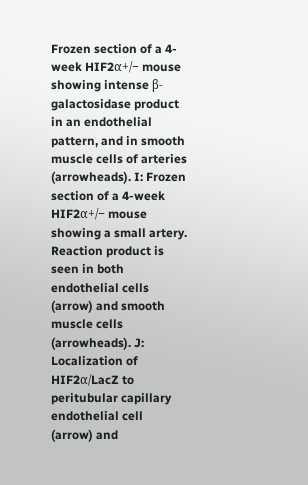Frozen section of a 4-week HIF2α+/− mouse showing intense β-galactosidase product in an endothelial pattern, and in smooth muscle cells of arteries (arrowheads). I: Frozen section of a 4-week HIF2α+/− mouse showing a small artery. Reaction product is seen in both endothelial cells (arrow) and smooth muscle cells (arrowheads). J: Localization of HIF2α/LacZ to peritubular capillary endothelial cell (arrow) and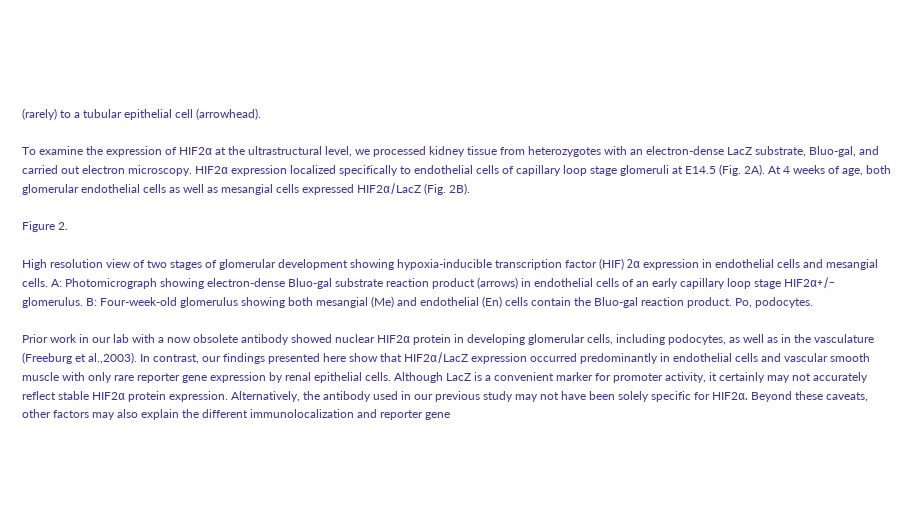(rarely) to a tubular epithelial cell (arrowhead).

To examine the expression of HIF2α at the ultrastructural level, we processed kidney tissue from heterozygotes with an electron-dense LacZ substrate, Bluo-gal, and carried out electron microscopy. HIF2α expression localized specifically to endothelial cells of capillary loop stage glomeruli at E14.5 (Fig. 2A). At 4 weeks of age, both glomerular endothelial cells as well as mesangial cells expressed HIF2α/LacZ (Fig. 2B).

Figure 2.

High resolution view of two stages of glomerular development showing hypoxia-inducible transcription factor (HIF) 2α expression in endothelial cells and mesangial cells. A: Photomicrograph showing electron-dense Bluo-gal substrate reaction product (arrows) in endothelial cells of an early capillary loop stage HIF2α+/− glomerulus. B: Four-week-old glomerulus showing both mesangial (Me) and endothelial (En) cells contain the Bluo-gal reaction product. Po, podocytes.

Prior work in our lab with a now obsolete antibody showed nuclear HIF2α protein in developing glomerular cells, including podocytes, as well as in the vasculature (Freeburg et al.,2003). In contrast, our findings presented here show that HIF2α/LacZ expression occurred predominantly in endothelial cells and vascular smooth muscle with only rare reporter gene expression by renal epithelial cells. Although LacZ is a convenient marker for promoter activity, it certainly may not accurately reflect stable HIF2α protein expression. Alternatively, the antibody used in our previous study may not have been solely specific for HIF2α. Beyond these caveats, other factors may also explain the different immunolocalization and reporter gene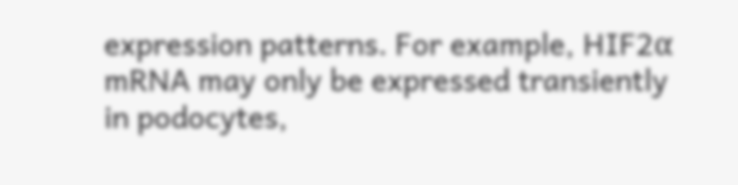expression patterns. For example, HIF2α mRNA may only be expressed transiently in podocytes,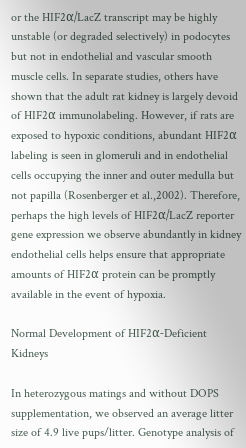or the HIF2α/LacZ transcript may be highly unstable (or degraded selectively) in podocytes but not in endothelial and vascular smooth muscle cells. In separate studies, others have shown that the adult rat kidney is largely devoid of HIF2α immunolabeling. However, if rats are exposed to hypoxic conditions, abundant HIF2α labeling is seen in glomeruli and in endothelial cells occupying the inner and outer medulla but not papilla (Rosenberger et al.,2002). Therefore, perhaps the high levels of HIF2α/LacZ reporter gene expression we observe abundantly in kidney endothelial cells helps ensure that appropriate amounts of HIF2α protein can be promptly available in the event of hypoxia.

Normal Development of HIF2α-Deficient Kidneys

In heterozygous matings and without DOPS supplementation, we observed an average litter size of 4.9 live pups/litter. Genotype analysis of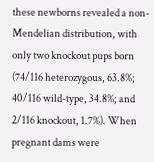these newborns revealed a non-Mendelian distribution, with only two knockout pups born (74/116 heterozygous, 63.8%; 40/116 wild-type, 34.8%; and 2/116 knockout, 1.7%). When pregnant dams were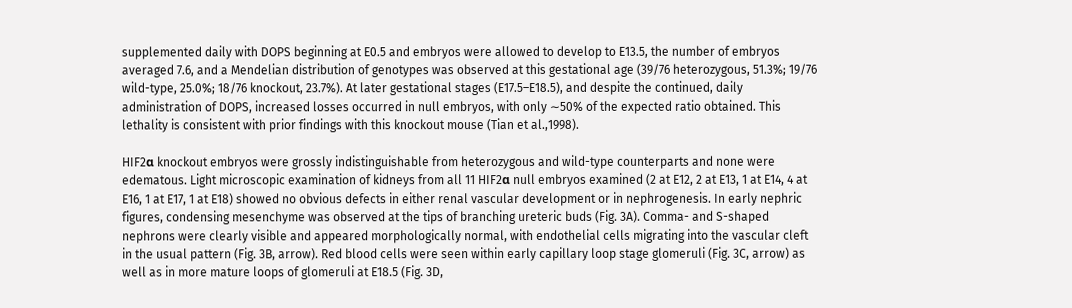supplemented daily with DOPS beginning at E0.5 and embryos were allowed to develop to E13.5, the number of embryos averaged 7.6, and a Mendelian distribution of genotypes was observed at this gestational age (39/76 heterozygous, 51.3%; 19/76 wild-type, 25.0%; 18/76 knockout, 23.7%). At later gestational stages (E17.5–E18.5), and despite the continued, daily administration of DOPS, increased losses occurred in null embryos, with only ∼50% of the expected ratio obtained. This lethality is consistent with prior findings with this knockout mouse (Tian et al.,1998).

HIF2α knockout embryos were grossly indistinguishable from heterozygous and wild-type counterparts and none were edematous. Light microscopic examination of kidneys from all 11 HIF2α null embryos examined (2 at E12, 2 at E13, 1 at E14, 4 at E16, 1 at E17, 1 at E18) showed no obvious defects in either renal vascular development or in nephrogenesis. In early nephric figures, condensing mesenchyme was observed at the tips of branching ureteric buds (Fig. 3A). Comma- and S-shaped nephrons were clearly visible and appeared morphologically normal, with endothelial cells migrating into the vascular cleft in the usual pattern (Fig. 3B, arrow). Red blood cells were seen within early capillary loop stage glomeruli (Fig. 3C, arrow) as well as in more mature loops of glomeruli at E18.5 (Fig. 3D,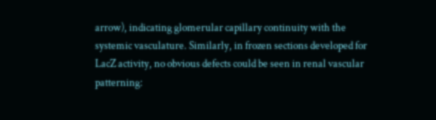arrow), indicating glomerular capillary continuity with the systemic vasculature. Similarly, in frozen sections developed for LacZ activity, no obvious defects could be seen in renal vascular patterning: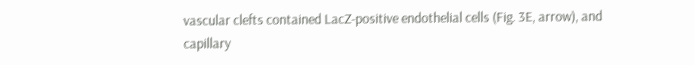vascular clefts contained LacZ-positive endothelial cells (Fig. 3E, arrow), and capillary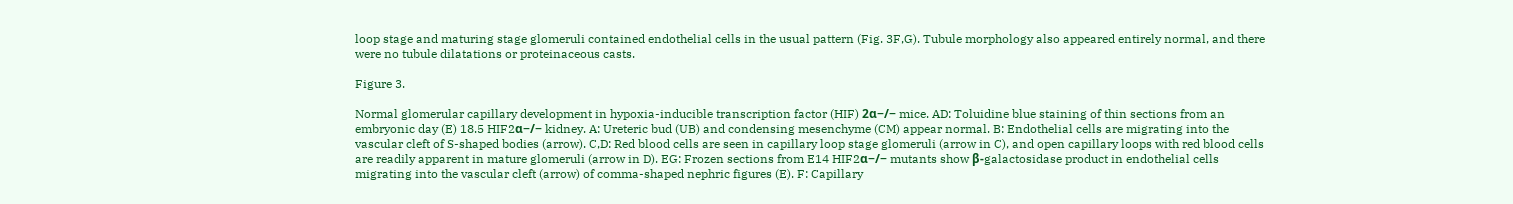loop stage and maturing stage glomeruli contained endothelial cells in the usual pattern (Fig. 3F,G). Tubule morphology also appeared entirely normal, and there were no tubule dilatations or proteinaceous casts.

Figure 3.

Normal glomerular capillary development in hypoxia-inducible transcription factor (HIF) 2α−/− mice. AD: Toluidine blue staining of thin sections from an embryonic day (E) 18.5 HIF2α−/− kidney. A: Ureteric bud (UB) and condensing mesenchyme (CM) appear normal. B: Endothelial cells are migrating into the vascular cleft of S-shaped bodies (arrow). C,D: Red blood cells are seen in capillary loop stage glomeruli (arrow in C), and open capillary loops with red blood cells are readily apparent in mature glomeruli (arrow in D). EG: Frozen sections from E14 HIF2α−/− mutants show β-galactosidase product in endothelial cells migrating into the vascular cleft (arrow) of comma-shaped nephric figures (E). F: Capillary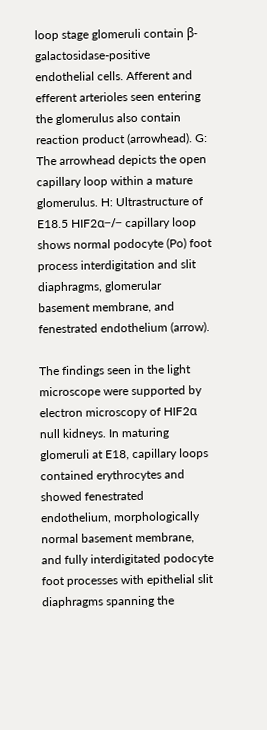loop stage glomeruli contain β-galactosidase-positive endothelial cells. Afferent and efferent arterioles seen entering the glomerulus also contain reaction product (arrowhead). G: The arrowhead depicts the open capillary loop within a mature glomerulus. H: Ultrastructure of E18.5 HIF2α−/− capillary loop shows normal podocyte (Po) foot process interdigitation and slit diaphragms, glomerular basement membrane, and fenestrated endothelium (arrow).

The findings seen in the light microscope were supported by electron microscopy of HIF2α null kidneys. In maturing glomeruli at E18, capillary loops contained erythrocytes and showed fenestrated endothelium, morphologically normal basement membrane, and fully interdigitated podocyte foot processes with epithelial slit diaphragms spanning the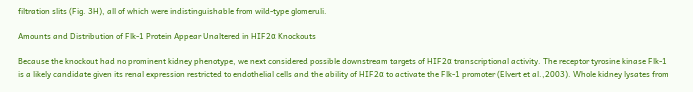filtration slits (Fig. 3H), all of which were indistinguishable from wild-type glomeruli.

Amounts and Distribution of Flk-1 Protein Appear Unaltered in HIF2α Knockouts

Because the knockout had no prominent kidney phenotype, we next considered possible downstream targets of HIF2α transcriptional activity. The receptor tyrosine kinase Flk-1 is a likely candidate given its renal expression restricted to endothelial cells and the ability of HIF2α to activate the Flk-1 promoter (Elvert et al.,2003). Whole kidney lysates from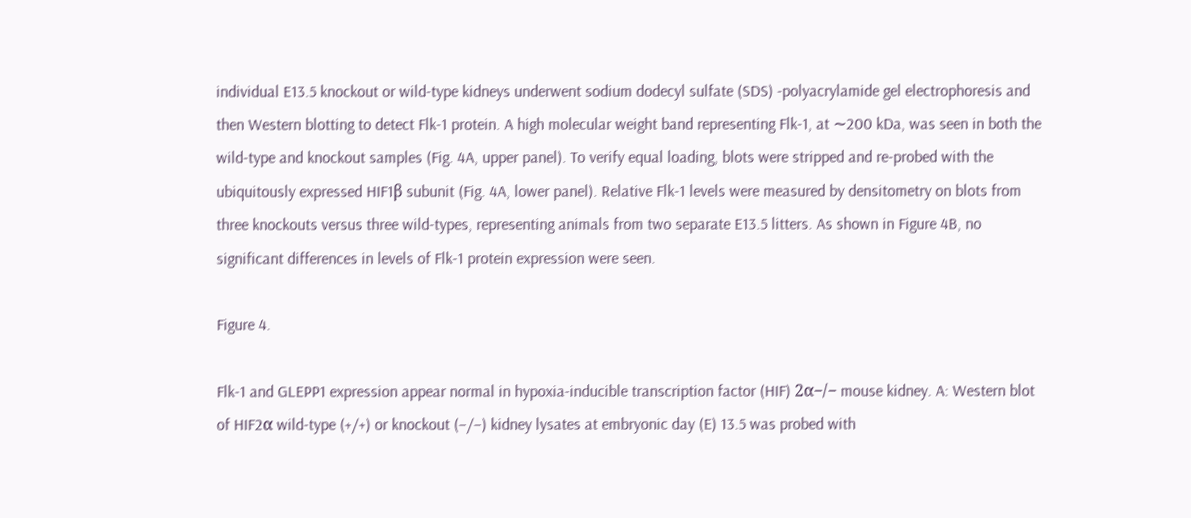individual E13.5 knockout or wild-type kidneys underwent sodium dodecyl sulfate (SDS) -polyacrylamide gel electrophoresis and then Western blotting to detect Flk-1 protein. A high molecular weight band representing Flk-1, at ∼200 kDa, was seen in both the wild-type and knockout samples (Fig. 4A, upper panel). To verify equal loading, blots were stripped and re-probed with the ubiquitously expressed HIF1β subunit (Fig. 4A, lower panel). Relative Flk-1 levels were measured by densitometry on blots from three knockouts versus three wild-types, representing animals from two separate E13.5 litters. As shown in Figure 4B, no significant differences in levels of Flk-1 protein expression were seen.

Figure 4.

Flk-1 and GLEPP1 expression appear normal in hypoxia-inducible transcription factor (HIF) 2α−/− mouse kidney. A: Western blot of HIF2α wild-type (+/+) or knockout (−/−) kidney lysates at embryonic day (E) 13.5 was probed with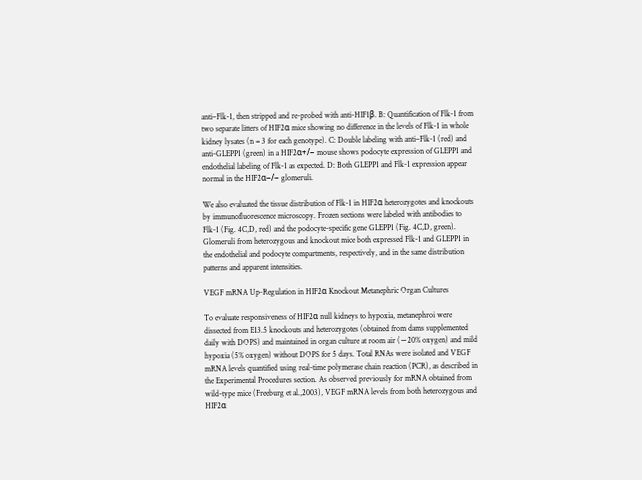anti–Flk-1, then stripped and re-probed with anti-HIF1β. B: Quantification of Flk-1 from two separate litters of HIF2α mice showing no difference in the levels of Flk-1 in whole kidney lysates (n = 3 for each genotype). C: Double labeling with anti–Flk-1 (red) and anti-GLEPP1 (green) in a HIF2α+/− mouse shows podocyte expression of GLEPP1 and endothelial labeling of Flk-1 as expected. D: Both GLEPP1 and Flk-1 expression appear normal in the HIF2α−/− glomeruli.

We also evaluated the tissue distribution of Flk-1 in HIF2α heterozygotes and knockouts by immunofluorescence microscopy. Frozen sections were labeled with antibodies to Flk-1 (Fig. 4C,D, red) and the podocyte-specific gene GLEPP1 (Fig. 4C,D, green). Glomeruli from heterozygous and knockout mice both expressed Flk-1 and GLEPP1 in the endothelial and podocyte compartments, respectively, and in the same distribution patterns and apparent intensities.

VEGF mRNA Up-Regulation in HIF2α Knockout Metanephric Organ Cultures

To evaluate responsiveness of HIF2α null kidneys to hypoxia, metanephroi were dissected from E13.5 knockouts and heterozygotes (obtained from dams supplemented daily with DOPS) and maintained in organ culture at room air (∼20% oxygen) and mild hypoxia (5% oxygen) without DOPS for 5 days. Total RNAs were isolated and VEGF mRNA levels quantified using real-time polymerase chain reaction (PCR), as described in the Experimental Procedures section. As observed previously for mRNA obtained from wild-type mice (Freeburg et al.,2003), VEGF mRNA levels from both heterozygous and HIF2α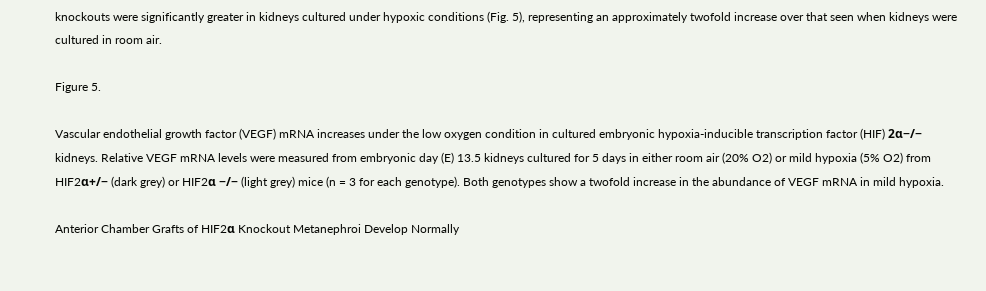knockouts were significantly greater in kidneys cultured under hypoxic conditions (Fig. 5), representing an approximately twofold increase over that seen when kidneys were cultured in room air.

Figure 5.

Vascular endothelial growth factor (VEGF) mRNA increases under the low oxygen condition in cultured embryonic hypoxia-inducible transcription factor (HIF) 2α−/− kidneys. Relative VEGF mRNA levels were measured from embryonic day (E) 13.5 kidneys cultured for 5 days in either room air (20% O2) or mild hypoxia (5% O2) from HIF2α+/− (dark grey) or HIF2α −/− (light grey) mice (n = 3 for each genotype). Both genotypes show a twofold increase in the abundance of VEGF mRNA in mild hypoxia.

Anterior Chamber Grafts of HIF2α Knockout Metanephroi Develop Normally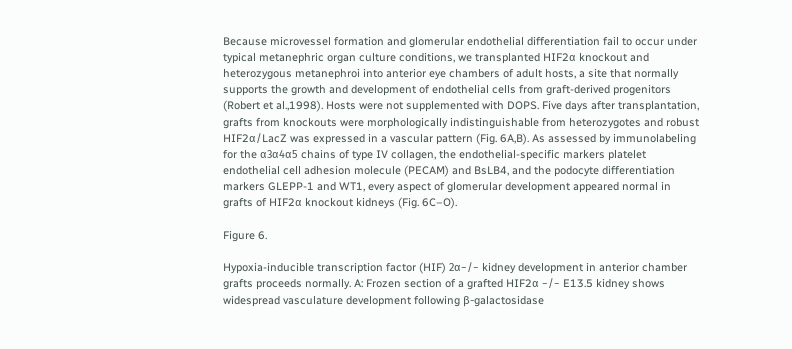Because microvessel formation and glomerular endothelial differentiation fail to occur under typical metanephric organ culture conditions, we transplanted HIF2α knockout and heterozygous metanephroi into anterior eye chambers of adult hosts, a site that normally supports the growth and development of endothelial cells from graft-derived progenitors (Robert et al.,1998). Hosts were not supplemented with DOPS. Five days after transplantation, grafts from knockouts were morphologically indistinguishable from heterozygotes and robust HIF2α/LacZ was expressed in a vascular pattern (Fig. 6A,B). As assessed by immunolabeling for the α3α4α5 chains of type IV collagen, the endothelial-specific markers platelet endothelial cell adhesion molecule (PECAM) and BsLB4, and the podocyte differentiation markers GLEPP-1 and WT1, every aspect of glomerular development appeared normal in grafts of HIF2α knockout kidneys (Fig. 6C–O).

Figure 6.

Hypoxia-inducible transcription factor (HIF) 2α−/− kidney development in anterior chamber grafts proceeds normally. A: Frozen section of a grafted HIF2α −/− E13.5 kidney shows widespread vasculature development following β-galactosidase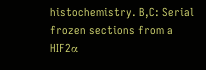histochemistry. B,C: Serial frozen sections from a HIF2α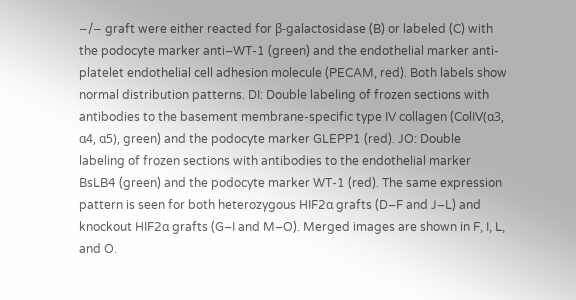−/− graft were either reacted for β-galactosidase (B) or labeled (C) with the podocyte marker anti–WT-1 (green) and the endothelial marker anti- platelet endothelial cell adhesion molecule (PECAM, red). Both labels show normal distribution patterns. DI: Double labeling of frozen sections with antibodies to the basement membrane-specific type IV collagen (ColIV(α3, α4, α5), green) and the podocyte marker GLEPP1 (red). JO: Double labeling of frozen sections with antibodies to the endothelial marker BsLB4 (green) and the podocyte marker WT-1 (red). The same expression pattern is seen for both heterozygous HIF2α grafts (D–F and J–L) and knockout HIF2α grafts (G–I and M–O). Merged images are shown in F, I, L, and O.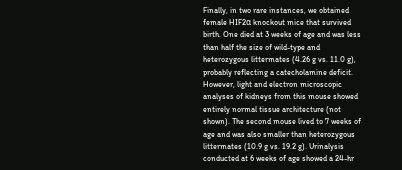Finally, in two rare instances, we obtained female HIF2α knockout mice that survived birth. One died at 3 weeks of age and was less than half the size of wild-type and heterozygous littermates (4.26 g vs. 11.0 g), probably reflecting a catecholamine deficit. However, light and electron microscopic analyses of kidneys from this mouse showed entirely normal tissue architecture (not shown). The second mouse lived to 7 weeks of age and was also smaller than heterozygous littermates (10.9 g vs. 19.2 g). Urinalysis conducted at 6 weeks of age showed a 24-hr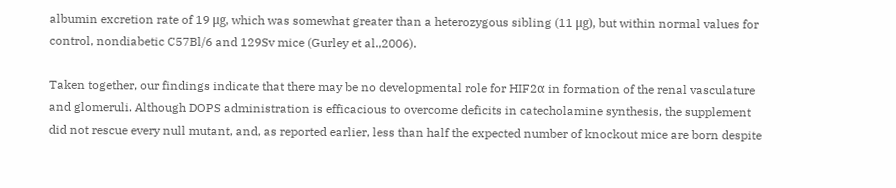albumin excretion rate of 19 μg, which was somewhat greater than a heterozygous sibling (11 μg), but within normal values for control, nondiabetic C57Bl/6 and 129Sv mice (Gurley et al.,2006).

Taken together, our findings indicate that there may be no developmental role for HIF2α in formation of the renal vasculature and glomeruli. Although DOPS administration is efficacious to overcome deficits in catecholamine synthesis, the supplement did not rescue every null mutant, and, as reported earlier, less than half the expected number of knockout mice are born despite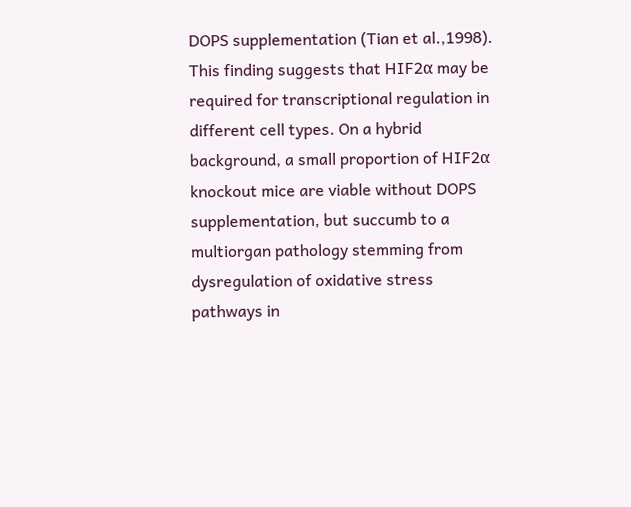DOPS supplementation (Tian et al.,1998). This finding suggests that HIF2α may be required for transcriptional regulation in different cell types. On a hybrid background, a small proportion of HIF2α knockout mice are viable without DOPS supplementation, but succumb to a multiorgan pathology stemming from dysregulation of oxidative stress pathways in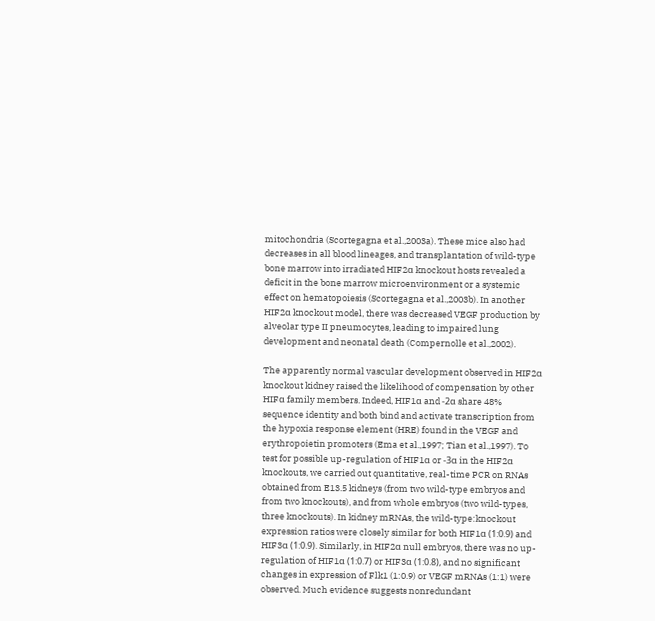mitochondria (Scortegagna et al.,2003a). These mice also had decreases in all blood lineages, and transplantation of wild-type bone marrow into irradiated HIF2α knockout hosts revealed a deficit in the bone marrow microenvironment or a systemic effect on hematopoiesis (Scortegagna et al.,2003b). In another HIF2α knockout model, there was decreased VEGF production by alveolar type II pneumocytes, leading to impaired lung development and neonatal death (Compernolle et al.,2002).

The apparently normal vascular development observed in HIF2α knockout kidney raised the likelihood of compensation by other HIFα family members. Indeed, HIF1α and -2α share 48% sequence identity and both bind and activate transcription from the hypoxia response element (HRE) found in the VEGF and erythropoietin promoters (Ema et al.,1997; Tian et al.,1997). To test for possible up-regulation of HIF1α or -3α in the HIF2α knockouts, we carried out quantitative, real-time PCR on RNAs obtained from E13.5 kidneys (from two wild-type embryos and from two knockouts), and from whole embryos (two wild-types, three knockouts). In kidney mRNAs, the wild-type:knockout expression ratios were closely similar for both HIF1α (1:0.9) and HIF3α (1:0.9). Similarly, in HIF2α null embryos, there was no up-regulation of HIF1α (1:0.7) or HIF3α (1:0.8), and no significant changes in expression of Flk1 (1:0.9) or VEGF mRNAs (1:1) were observed. Much evidence suggests nonredundant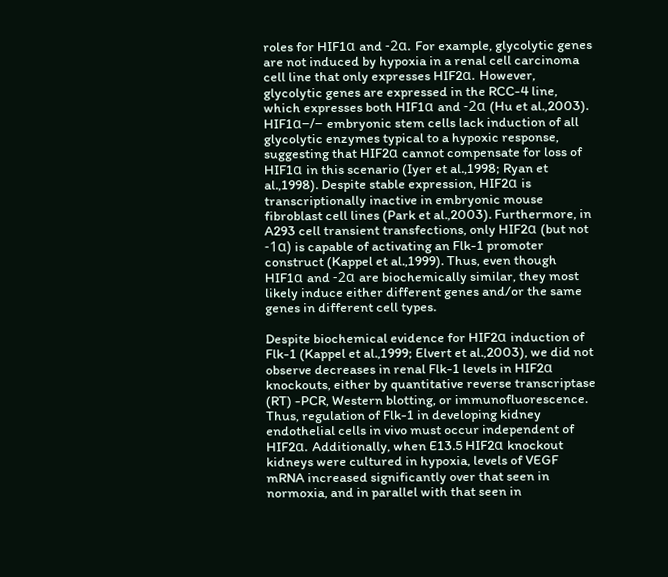roles for HIF1α and -2α. For example, glycolytic genes are not induced by hypoxia in a renal cell carcinoma cell line that only expresses HIF2α. However, glycolytic genes are expressed in the RCC-4 line, which expresses both HIF1α and -2α (Hu et al.,2003). HIF1α−/− embryonic stem cells lack induction of all glycolytic enzymes typical to a hypoxic response, suggesting that HIF2α cannot compensate for loss of HIF1α in this scenario (Iyer et al.,1998; Ryan et al.,1998). Despite stable expression, HIF2α is transcriptionally inactive in embryonic mouse fibroblast cell lines (Park et al.,2003). Furthermore, in A293 cell transient transfections, only HIF2α (but not -1α) is capable of activating an Flk-1 promoter construct (Kappel et al.,1999). Thus, even though HIF1α and -2α are biochemically similar, they most likely induce either different genes and/or the same genes in different cell types.

Despite biochemical evidence for HIF2α induction of Flk-1 (Kappel et al.,1999; Elvert et al.,2003), we did not observe decreases in renal Flk-1 levels in HIF2α knockouts, either by quantitative reverse transcriptase (RT) -PCR, Western blotting, or immunofluorescence. Thus, regulation of Flk-1 in developing kidney endothelial cells in vivo must occur independent of HIF2α. Additionally, when E13.5 HIF2α knockout kidneys were cultured in hypoxia, levels of VEGF mRNA increased significantly over that seen in normoxia, and in parallel with that seen in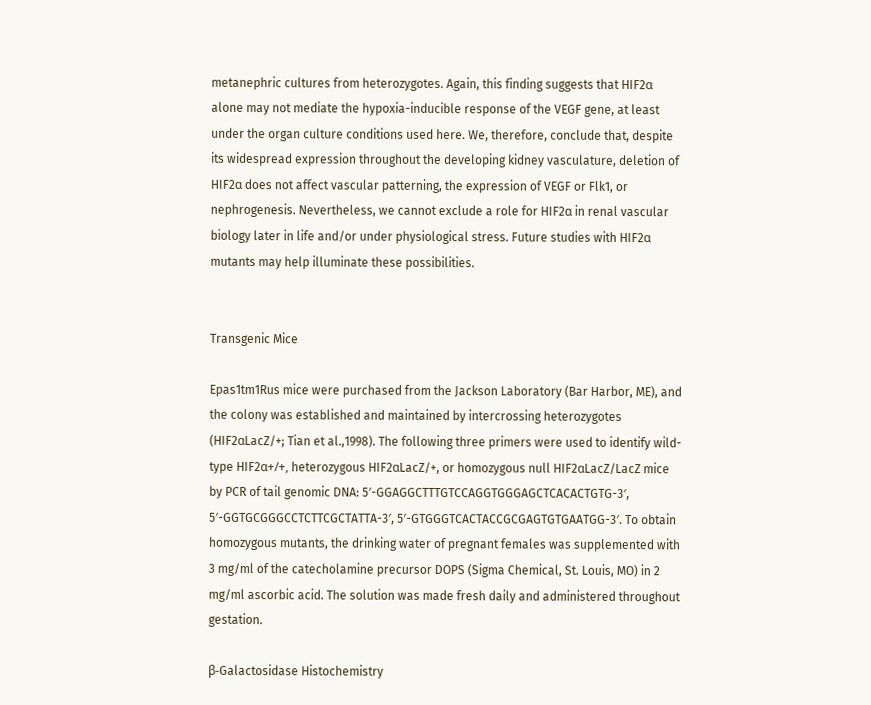metanephric cultures from heterozygotes. Again, this finding suggests that HIF2α alone may not mediate the hypoxia-inducible response of the VEGF gene, at least under the organ culture conditions used here. We, therefore, conclude that, despite its widespread expression throughout the developing kidney vasculature, deletion of HIF2α does not affect vascular patterning, the expression of VEGF or Flk1, or nephrogenesis. Nevertheless, we cannot exclude a role for HIF2α in renal vascular biology later in life and/or under physiological stress. Future studies with HIF2α mutants may help illuminate these possibilities.


Transgenic Mice

Epas1tm1Rus mice were purchased from the Jackson Laboratory (Bar Harbor, ME), and the colony was established and maintained by intercrossing heterozygotes (HIF2αLacZ/+; Tian et al.,1998). The following three primers were used to identify wild-type HIF2α+/+, heterozygous HIF2αLacZ/+, or homozygous null HIF2αLacZ/LacZ mice by PCR of tail genomic DNA: 5′-GGAGGCTTTGTCCAGGTGGGAGCTCACACTGTG-3′, 5′-GGTGCGGGCCTCTTCGCTATTA-3′, 5′-GTGGGTCACTACCGCGAGTGTGAATGG-3′. To obtain homozygous mutants, the drinking water of pregnant females was supplemented with 3 mg/ml of the catecholamine precursor DOPS (Sigma Chemical, St. Louis, MO) in 2 mg/ml ascorbic acid. The solution was made fresh daily and administered throughout gestation.

β-Galactosidase Histochemistry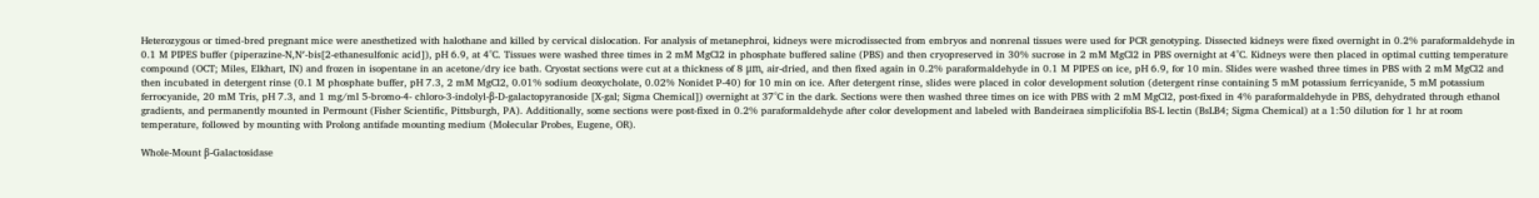Heterozygous or timed-bred pregnant mice were anesthetized with halothane and killed by cervical dislocation. For analysis of metanephroi, kidneys were microdissected from embryos and nonrenal tissues were used for PCR genotyping. Dissected kidneys were fixed overnight in 0.2% paraformaldehyde in 0.1 M PIPES buffer (piperazine-N,N′-bis[2-ethanesulfonic acid]), pH 6.9, at 4°C. Tissues were washed three times in 2 mM MgCl2 in phosphate buffered saline (PBS) and then cryopreserved in 30% sucrose in 2 mM MgCl2 in PBS overnight at 4°C. Kidneys were then placed in optimal cutting temperature compound (OCT; Miles, Elkhart, IN) and frozen in isopentane in an acetone/dry ice bath. Cryostat sections were cut at a thickness of 8 μm, air-dried, and then fixed again in 0.2% paraformaldehyde in 0.1 M PIPES on ice, pH 6.9, for 10 min. Slides were washed three times in PBS with 2 mM MgCl2 and then incubated in detergent rinse (0.1 M phosphate buffer, pH 7.3, 2 mM MgCl2, 0.01% sodium deoxycholate, 0.02% Nonidet P-40) for 10 min on ice. After detergent rinse, slides were placed in color development solution (detergent rinse containing 5 mM potassium ferricyanide, 5 mM potassium ferrocyanide, 20 mM Tris, pH 7.3, and 1 mg/ml 5-bromo-4- chloro-3-indolyl-β-D-galactopyranoside [X-gal; Sigma Chemical]) overnight at 37°C in the dark. Sections were then washed three times on ice with PBS with 2 mM MgCl2, post-fixed in 4% paraformaldehyde in PBS, dehydrated through ethanol gradients, and permanently mounted in Permount (Fisher Scientific, Pittsburgh, PA). Additionally, some sections were post-fixed in 0.2% paraformaldehyde after color development and labeled with Bandeiraea simplicifolia BS-L lectin (BsLB4; Sigma Chemical) at a 1:50 dilution for 1 hr at room temperature, followed by mounting with Prolong antifade mounting medium (Molecular Probes, Eugene, OR).

Whole-Mount β-Galactosidase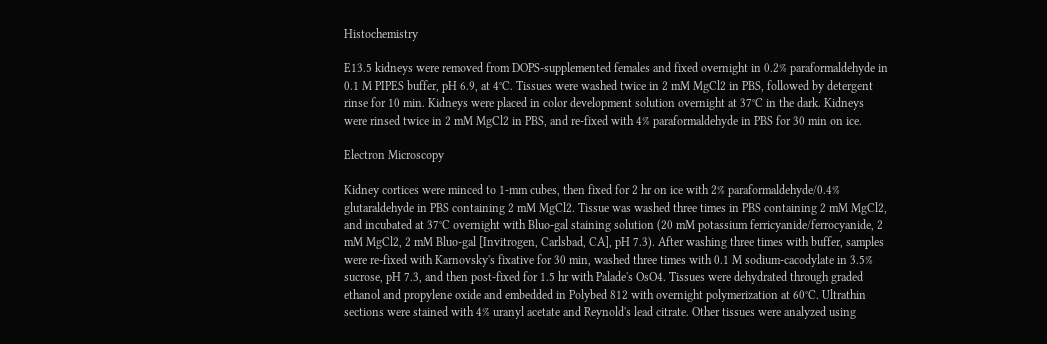Histochemistry

E13.5 kidneys were removed from DOPS-supplemented females and fixed overnight in 0.2% paraformaldehyde in 0.1 M PIPES buffer, pH 6.9, at 4°C. Tissues were washed twice in 2 mM MgCl2 in PBS, followed by detergent rinse for 10 min. Kidneys were placed in color development solution overnight at 37°C in the dark. Kidneys were rinsed twice in 2 mM MgCl2 in PBS, and re-fixed with 4% paraformaldehyde in PBS for 30 min on ice.

Electron Microscopy

Kidney cortices were minced to 1-mm cubes, then fixed for 2 hr on ice with 2% paraformaldehyde/0.4% glutaraldehyde in PBS containing 2 mM MgCl2. Tissue was washed three times in PBS containing 2 mM MgCl2, and incubated at 37°C overnight with Bluo-gal staining solution (20 mM potassium ferricyanide/ferrocyanide, 2 mM MgCl2, 2 mM Bluo-gal [Invitrogen, Carlsbad, CA], pH 7.3). After washing three times with buffer, samples were re-fixed with Karnovsky's fixative for 30 min, washed three times with 0.1 M sodium-cacodylate in 3.5% sucrose, pH 7.3, and then post-fixed for 1.5 hr with Palade's OsO4. Tissues were dehydrated through graded ethanol and propylene oxide and embedded in Polybed 812 with overnight polymerization at 60°C. Ultrathin sections were stained with 4% uranyl acetate and Reynold's lead citrate. Other tissues were analyzed using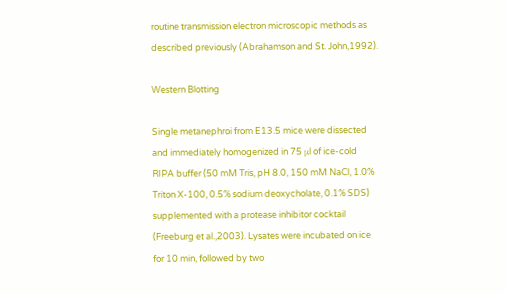routine transmission electron microscopic methods as described previously (Abrahamson and St. John,1992).

Western Blotting

Single metanephroi from E13.5 mice were dissected and immediately homogenized in 75 μl of ice-cold RIPA buffer (50 mM Tris, pH 8.0, 150 mM NaCl, 1.0% Triton X-100, 0.5% sodium deoxycholate, 0.1% SDS) supplemented with a protease inhibitor cocktail (Freeburg et al.,2003). Lysates were incubated on ice for 10 min, followed by two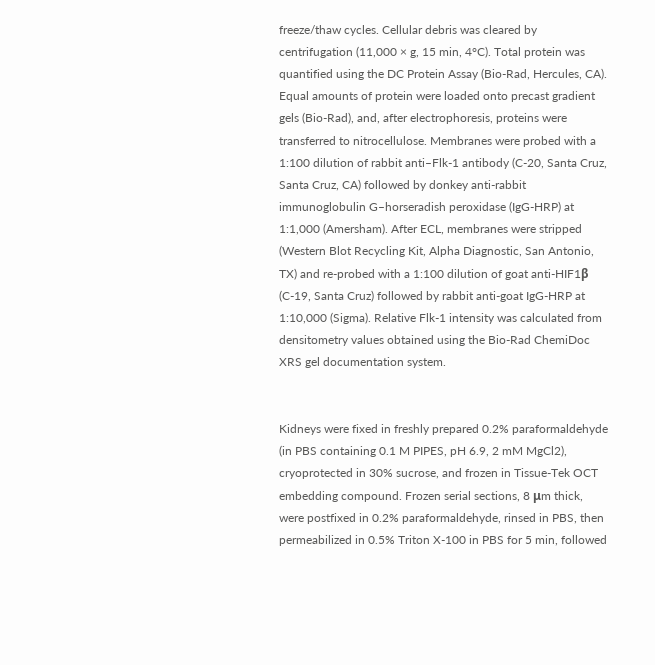freeze/thaw cycles. Cellular debris was cleared by centrifugation (11,000 × g, 15 min, 4°C). Total protein was quantified using the DC Protein Assay (Bio-Rad, Hercules, CA). Equal amounts of protein were loaded onto precast gradient gels (Bio-Rad), and, after electrophoresis, proteins were transferred to nitrocellulose. Membranes were probed with a 1:100 dilution of rabbit anti–Flk-1 antibody (C-20, Santa Cruz, Santa Cruz, CA) followed by donkey anti-rabbit immunoglobulin G–horseradish peroxidase (IgG-HRP) at 1:1,000 (Amersham). After ECL, membranes were stripped (Western Blot Recycling Kit, Alpha Diagnostic, San Antonio, TX) and re-probed with a 1:100 dilution of goat anti-HIF1β (C-19, Santa Cruz) followed by rabbit anti-goat IgG-HRP at 1:10,000 (Sigma). Relative Flk-1 intensity was calculated from densitometry values obtained using the Bio-Rad ChemiDoc XRS gel documentation system.


Kidneys were fixed in freshly prepared 0.2% paraformaldehyde (in PBS containing 0.1 M PIPES, pH 6.9, 2 mM MgCl2), cryoprotected in 30% sucrose, and frozen in Tissue-Tek OCT embedding compound. Frozen serial sections, 8 μm thick, were postfixed in 0.2% paraformaldehyde, rinsed in PBS, then permeabilized in 0.5% Triton X-100 in PBS for 5 min, followed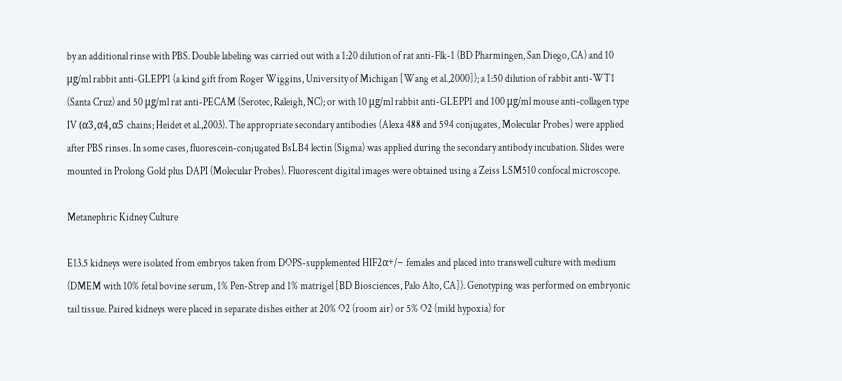by an additional rinse with PBS. Double labeling was carried out with a 1:20 dilution of rat anti-Flk-1 (BD Pharmingen, San Diego, CA) and 10 μg/ml rabbit anti-GLEPP1 (a kind gift from Roger Wiggins, University of Michigan [Wang et al.,2000]); a 1:50 dilution of rabbit anti-WT1 (Santa Cruz) and 50 μg/ml rat anti-PECAM (Serotec, Raleigh, NC); or with 10 μg/ml rabbit anti-GLEPP1 and 100 μg/ml mouse anti-collagen type IV (α3,α4,α5 chains; Heidet et al.,2003). The appropriate secondary antibodies (Alexa 488 and 594 conjugates, Molecular Probes) were applied after PBS rinses. In some cases, fluorescein-conjugated BsLB4 lectin (Sigma) was applied during the secondary antibody incubation. Slides were mounted in Prolong Gold plus DAPI (Molecular Probes). Fluorescent digital images were obtained using a Zeiss LSM510 confocal microscope.

Metanephric Kidney Culture

E13.5 kidneys were isolated from embryos taken from DOPS-supplemented HIF2α+/− females and placed into transwell culture with medium (DMEM with 10% fetal bovine serum, 1% Pen-Strep and 1% matrigel [BD Biosciences, Palo Alto, CA]). Genotyping was performed on embryonic tail tissue. Paired kidneys were placed in separate dishes either at 20% O2 (room air) or 5% O2 (mild hypoxia) for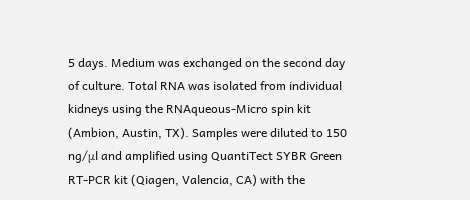5 days. Medium was exchanged on the second day of culture. Total RNA was isolated from individual kidneys using the RNAqueous-Micro spin kit (Ambion, Austin, TX). Samples were diluted to 150 ng/μl and amplified using QuantiTect SYBR Green RT-PCR kit (Qiagen, Valencia, CA) with the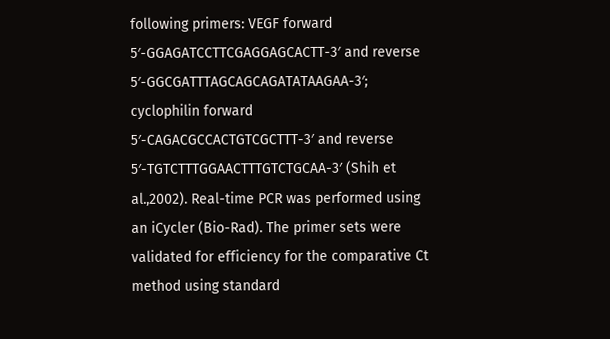following primers: VEGF forward 5′-GGAGATCCTTCGAGGAGCACTT-3′ and reverse 5′-GGCGATTTAGCAGCAGATATAAGAA-3′; cyclophilin forward 5′-CAGACGCCACTGTCGCTTT-3′ and reverse 5′-TGTCTTTGGAACTTTGTCTGCAA-3′ (Shih et al.,2002). Real-time PCR was performed using an iCycler (Bio-Rad). The primer sets were validated for efficiency for the comparative Ct method using standard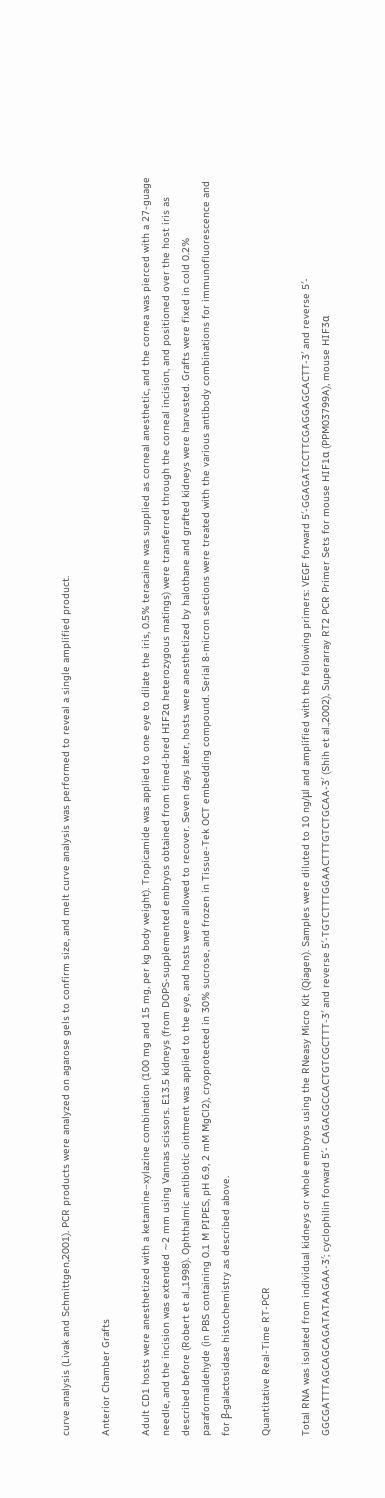curve analysis (Livak and Schmittgen,2001). PCR products were analyzed on agarose gels to confirm size, and melt curve analysis was performed to reveal a single amplified product.

Anterior Chamber Grafts

Adult CD1 hosts were anesthetized with a ketamine–xylazine combination (100 mg and 15 mg, per kg body weight). Tropicamide was applied to one eye to dilate the iris, 0.5% teracaine was supplied as corneal anesthetic, and the cornea was pierced with a 27-guage needle, and the incision was extended ∼2 mm using Vannas scissors. E13.5 kidneys (from DOPS-supplemented embryos obtained from timed-bred HIF2α heterozygous matings) were transferred through the corneal incision, and positioned over the host iris as described before (Robert et al.,1998). Ophthalmic antibiotic ointment was applied to the eye, and hosts were allowed to recover. Seven days later, hosts were anesthetized by halothane and grafted kidneys were harvested. Grafts were fixed in cold 0.2% paraformaldehyde (in PBS containing 0.1 M PIPES, pH 6.9, 2 mM MgCl2), cryoprotected in 30% sucrose, and frozen in Tissue-Tek OCT embedding compound. Serial 8-micron sections were treated with the various antibody combinations for immunofluorescence and for β-galactosidase histochemistry as described above.

Quantitative Real-Time RT-PCR

Total RNA was isolated from individual kidneys or whole embryos using the RNeasy Micro Kit (Qiagen). Samples were diluted to 10 ng/μl and amplified with the following primers: VEGF forward 5′-GGAGATCCTTCGAGGAGCACTT-3′ and reverse 5′- GGCGATTTAGCAGCAGATATAAGAA-3′; cyclophilin forward 5′- CAGACGCCACTGTCGCTTT-3′ and reverse 5′-TGTCTTTGGAACTTTGTCTGCAA-3′ (Shih et al.,2002), Superarray RT2 PCR Primer Sets for mouse HIF1α (PPM03799A), mouse HIF3α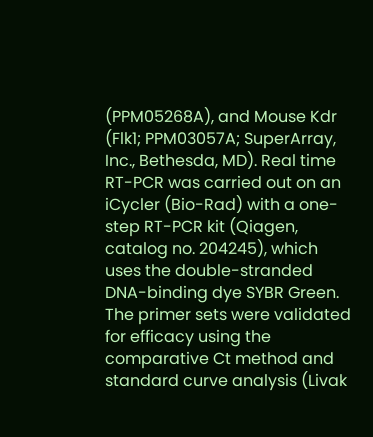(PPM05268A), and Mouse Kdr (Flk1; PPM03057A; SuperArray, Inc., Bethesda, MD). Real time RT-PCR was carried out on an iCycler (Bio-Rad) with a one-step RT-PCR kit (Qiagen, catalog no. 204245), which uses the double-stranded DNA-binding dye SYBR Green. The primer sets were validated for efficacy using the comparative Ct method and standard curve analysis (Livak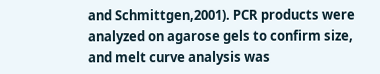and Schmittgen,2001). PCR products were analyzed on agarose gels to confirm size, and melt curve analysis was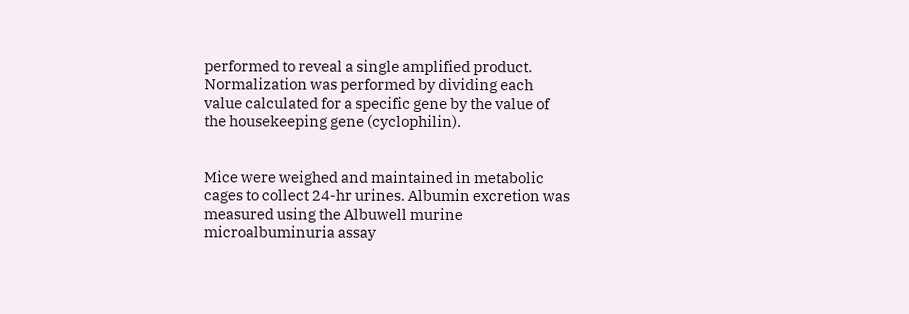performed to reveal a single amplified product. Normalization was performed by dividing each value calculated for a specific gene by the value of the housekeeping gene (cyclophilin).


Mice were weighed and maintained in metabolic cages to collect 24-hr urines. Albumin excretion was measured using the Albuwell murine microalbuminuria assay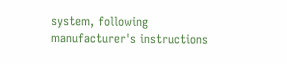system, following manufacturer's instructions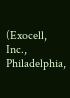(Exocell, Inc., Philadelphia,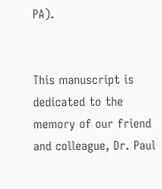PA).


This manuscript is dedicated to the memory of our friend and colleague, Dr. Paul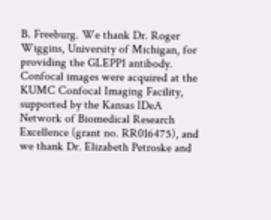B. Freeburg. We thank Dr. Roger Wiggins, University of Michigan, for providing the GLEPP1 antibody. Confocal images were acquired at the KUMC Confocal Imaging Facility, supported by the Kansas IDeA Network of Biomedical Research Excellence (grant no. RR016475), and we thank Dr. Elizabeth Petroske and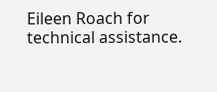Eileen Roach for technical assistance.